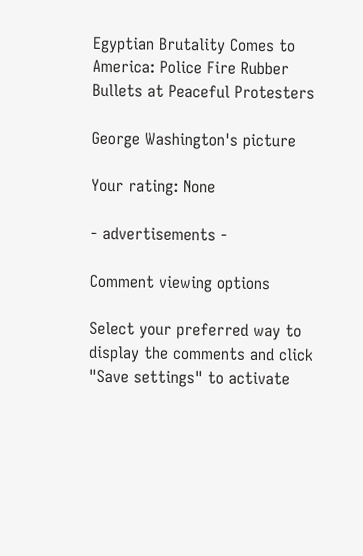Egyptian Brutality Comes to America: Police Fire Rubber Bullets at Peaceful Protesters

George Washington's picture

Your rating: None

- advertisements -

Comment viewing options

Select your preferred way to display the comments and click "Save settings" to activate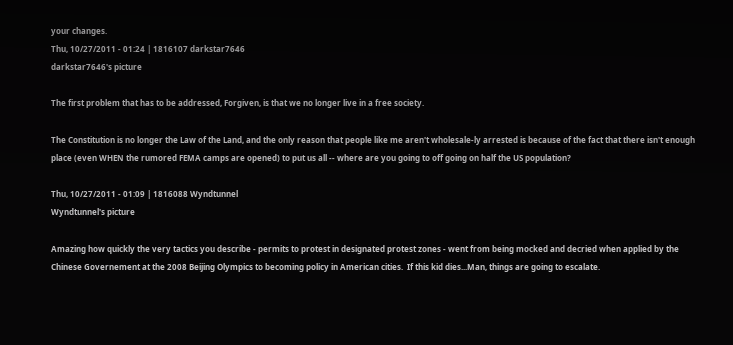your changes.
Thu, 10/27/2011 - 01:24 | 1816107 darkstar7646
darkstar7646's picture

The first problem that has to be addressed, Forgiven, is that we no longer live in a free society.

The Constitution is no longer the Law of the Land, and the only reason that people like me aren't wholesale-ly arrested is because of the fact that there isn't enough place (even WHEN the rumored FEMA camps are opened) to put us all -- where are you going to off going on half the US population?

Thu, 10/27/2011 - 01:09 | 1816088 Wyndtunnel
Wyndtunnel's picture

Amazing how quickly the very tactics you describe - permits to protest in designated protest zones - went from being mocked and decried when applied by the Chinese Governement at the 2008 Beijing Olympics to becoming policy in American cities.  If this kid dies...Man, things are going to escalate.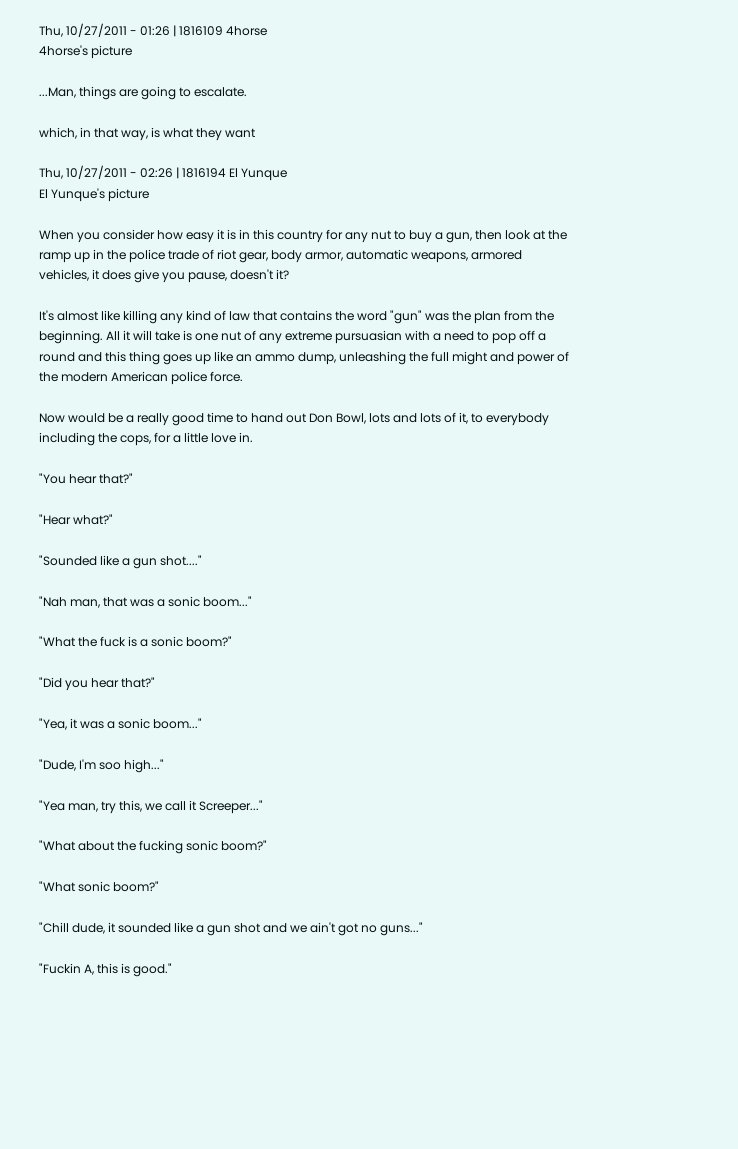Thu, 10/27/2011 - 01:26 | 1816109 4horse
4horse's picture

...Man, things are going to escalate.

which, in that way, is what they want

Thu, 10/27/2011 - 02:26 | 1816194 El Yunque
El Yunque's picture

When you consider how easy it is in this country for any nut to buy a gun, then look at the ramp up in the police trade of riot gear, body armor, automatic weapons, armored vehicles, it does give you pause, doesn't it?

It's almost like killing any kind of law that contains the word "gun" was the plan from the beginning. All it will take is one nut of any extreme pursuasian with a need to pop off a round and this thing goes up like an ammo dump, unleashing the full might and power of the modern American police force.

Now would be a really good time to hand out Don Bowl, lots and lots of it, to everybody including the cops, for a little love in.

"You hear that?"

"Hear what?"

"Sounded like a gun shot...."

"Nah man, that was a sonic boom..."

"What the fuck is a sonic boom?"

"Did you hear that?"

"Yea, it was a sonic boom..."

"Dude, I'm soo high..."

"Yea man, try this, we call it Screeper..."

"What about the fucking sonic boom?"

"What sonic boom?"

"Chill dude, it sounded like a gun shot and we ain't got no guns..."

"Fuckin A, this is good."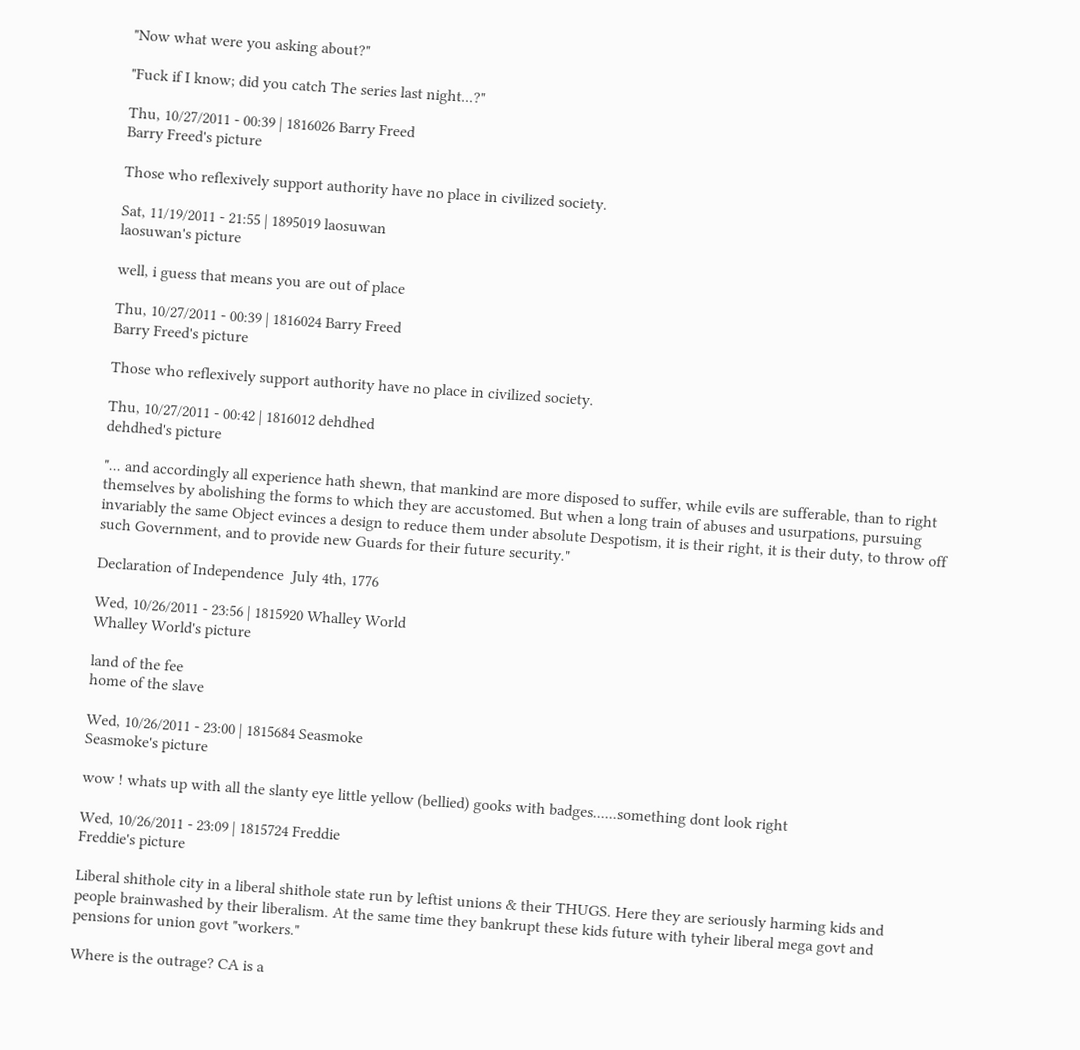"Now what were you asking about?"

"Fuck if I know; did you catch The series last night...?"

Thu, 10/27/2011 - 00:39 | 1816026 Barry Freed
Barry Freed's picture

Those who reflexively support authority have no place in civilized society.

Sat, 11/19/2011 - 21:55 | 1895019 laosuwan
laosuwan's picture

well, i guess that means you are out of place

Thu, 10/27/2011 - 00:39 | 1816024 Barry Freed
Barry Freed's picture

Those who reflexively support authority have no place in civilized society.

Thu, 10/27/2011 - 00:42 | 1816012 dehdhed
dehdhed's picture

"... and accordingly all experience hath shewn, that mankind are more disposed to suffer, while evils are sufferable, than to right themselves by abolishing the forms to which they are accustomed. But when a long train of abuses and usurpations, pursuing invariably the same Object evinces a design to reduce them under absolute Despotism, it is their right, it is their duty, to throw off such Government, and to provide new Guards for their future security."

Declaration of Independence  July 4th, 1776

Wed, 10/26/2011 - 23:56 | 1815920 Whalley World
Whalley World's picture

land of the fee
home of the slave

Wed, 10/26/2011 - 23:00 | 1815684 Seasmoke
Seasmoke's picture

wow ! whats up with all the slanty eye little yellow (bellied) gooks with badges......something dont look right

Wed, 10/26/2011 - 23:09 | 1815724 Freddie
Freddie's picture

Liberal shithole city in a liberal shithole state run by leftist unions & their THUGS. Here they are seriously harming kids and people brainwashed by their liberalism. At the same time they bankrupt these kids future with tyheir liberal mega govt and pensions for union govt "workers."

Where is the outrage? CA is a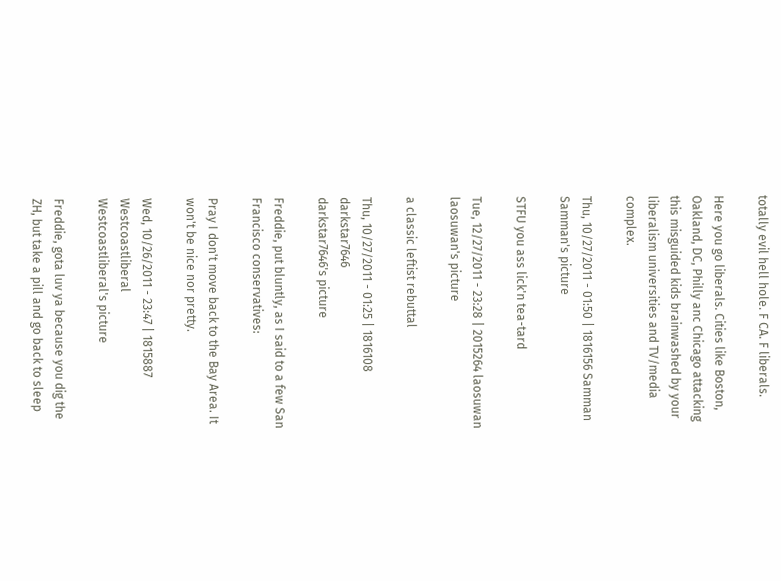totally evil hell hole. F CA. F liberals.

Here you go liberals. Cities like Boston, Oakland, DC, Philly anc Chicago attacking this misguided kids brainwashed by your liberalism universities and TV/media complex.

Thu, 10/27/2011 - 01:50 | 1816156 Samman
Samman's picture

STFU you ass lick'n tea-tard

Tue, 12/27/2011 - 23:28 | 2015264 laosuwan
laosuwan's picture

a classic leftist rebuttal

Thu, 10/27/2011 - 01:25 | 1816108 darkstar7646
darkstar7646's picture

Freddie, put bluntly, as I said to a few San Francisco conservatives:

Pray I don't move back to the Bay Area. It won't be nice nor pretty.

Wed, 10/26/2011 - 23:47 | 1815887 Westcoastliberal
Westcoastliberal's picture

Freddie, gota luv ya because you dig the ZH, but take a pill and go back to sleep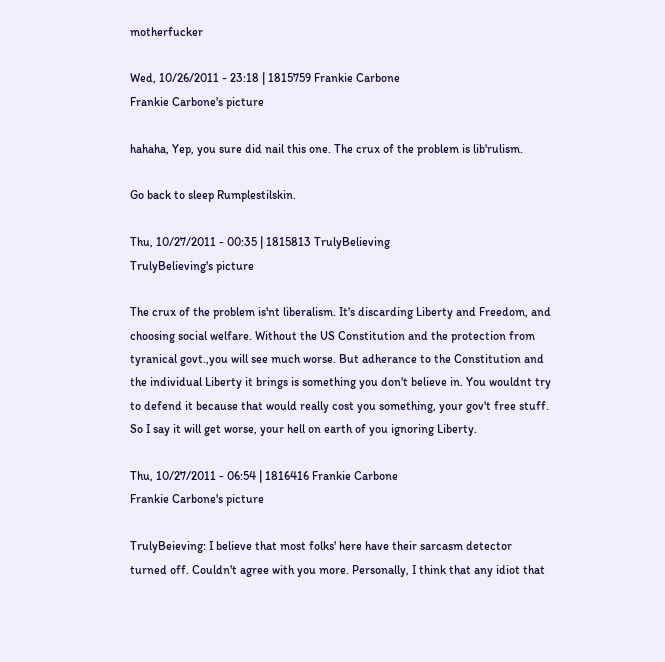motherfucker

Wed, 10/26/2011 - 23:18 | 1815759 Frankie Carbone
Frankie Carbone's picture

hahaha, Yep, you sure did nail this one. The crux of the problem is lib'rulism.

Go back to sleep Rumplestilskin.

Thu, 10/27/2011 - 00:35 | 1815813 TrulyBelieving
TrulyBelieving's picture

The crux of the problem is'nt liberalism. It's discarding Liberty and Freedom, and choosing social welfare. Without the US Constitution and the protection from tyranical govt.,you will see much worse. But adherance to the Constitution and the individual Liberty it brings is something you don't believe in. You wouldnt try to defend it because that would really cost you something, your gov't free stuff. So I say it will get worse, your hell on earth of you ignoring Liberty.

Thu, 10/27/2011 - 06:54 | 1816416 Frankie Carbone
Frankie Carbone's picture

TrulyBeieving: I believe that most folks' here have their sarcasm detector turned off. Couldn't agree with you more. Personally, I think that any idiot that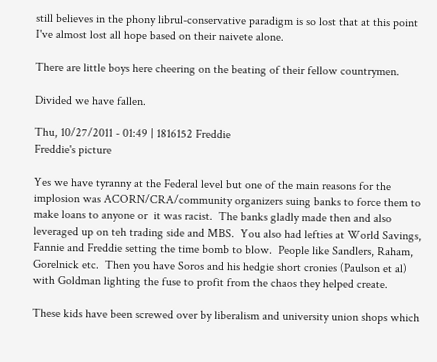still believes in the phony librul-conservative paradigm is so lost that at this point I've almost lost all hope based on their naivete alone.

There are little boys here cheering on the beating of their fellow countrymen.

Divided we have fallen.

Thu, 10/27/2011 - 01:49 | 1816152 Freddie
Freddie's picture

Yes we have tyranny at the Federal level but one of the main reasons for the implosion was ACORN/CRA/community organizers suing banks to force them to make loans to anyone or  it was racist.  The banks gladly made then and also leveraged up on teh trading side and MBS.  You also had lefties at World Savings, Fannie and Freddie setting the time bomb to blow.  People like Sandlers, Raham, Gorelnick etc.  Then you have Soros and his hedgie short cronies (Paulson et al) with Goldman lighting the fuse to profit from the chaos they helped create.

These kids have been screwed over by liberalism and university union shops which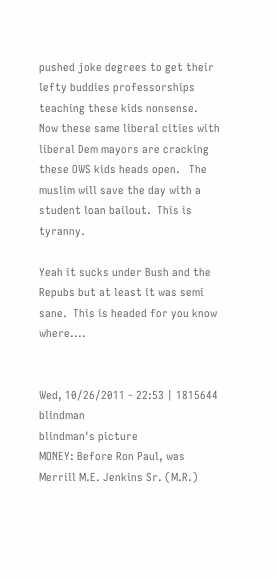pushed joke degrees to get their lefty buddies professorships teaching these kids nonsense.  Now these same liberal cities with liberal Dem mayors are cracking these OWS kids heads open.   The muslim will save the day with a student loan bailout.  This is tyranny.

Yeah it sucks under Bush and the Repubs but at least it was semi sane.  This is headed for you know where....


Wed, 10/26/2011 - 22:53 | 1815644 blindman
blindman's picture
MONEY: Before Ron Paul, was Merrill M.E. Jenkins Sr. (M.R.)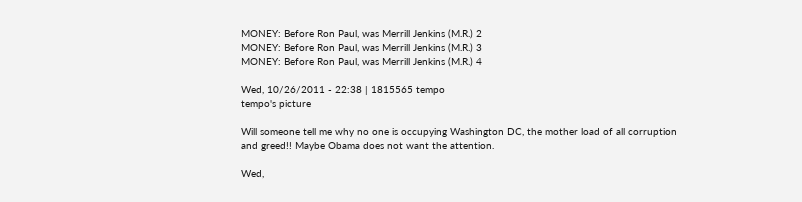MONEY: Before Ron Paul, was Merrill Jenkins (M.R.) 2
MONEY: Before Ron Paul, was Merrill Jenkins (M.R.) 3
MONEY: Before Ron Paul, was Merrill Jenkins (M.R.) 4

Wed, 10/26/2011 - 22:38 | 1815565 tempo
tempo's picture

Will someone tell me why no one is occupying Washington DC, the mother load of all corruption and greed!! Maybe Obama does not want the attention.

Wed,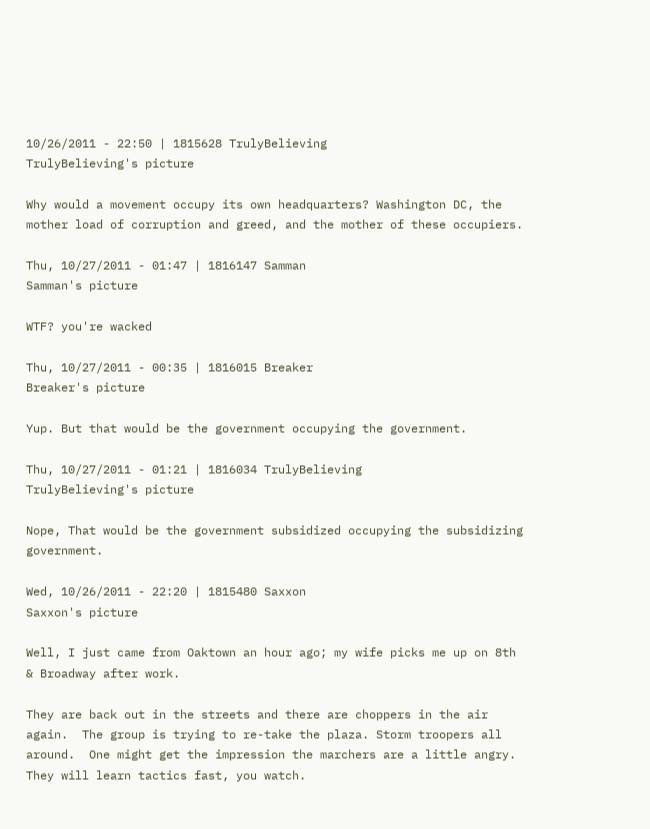10/26/2011 - 22:50 | 1815628 TrulyBelieving
TrulyBelieving's picture

Why would a movement occupy its own headquarters? Washington DC, the mother load of corruption and greed, and the mother of these occupiers.

Thu, 10/27/2011 - 01:47 | 1816147 Samman
Samman's picture

WTF? you're wacked

Thu, 10/27/2011 - 00:35 | 1816015 Breaker
Breaker's picture

Yup. But that would be the government occupying the government.

Thu, 10/27/2011 - 01:21 | 1816034 TrulyBelieving
TrulyBelieving's picture

Nope, That would be the government subsidized occupying the subsidizing government.

Wed, 10/26/2011 - 22:20 | 1815480 Saxxon
Saxxon's picture

Well, I just came from Oaktown an hour ago; my wife picks me up on 8th & Broadway after work.

They are back out in the streets and there are choppers in the air again.  The group is trying to re-take the plaza. Storm troopers all around.  One might get the impression the marchers are a little angry.  They will learn tactics fast, you watch.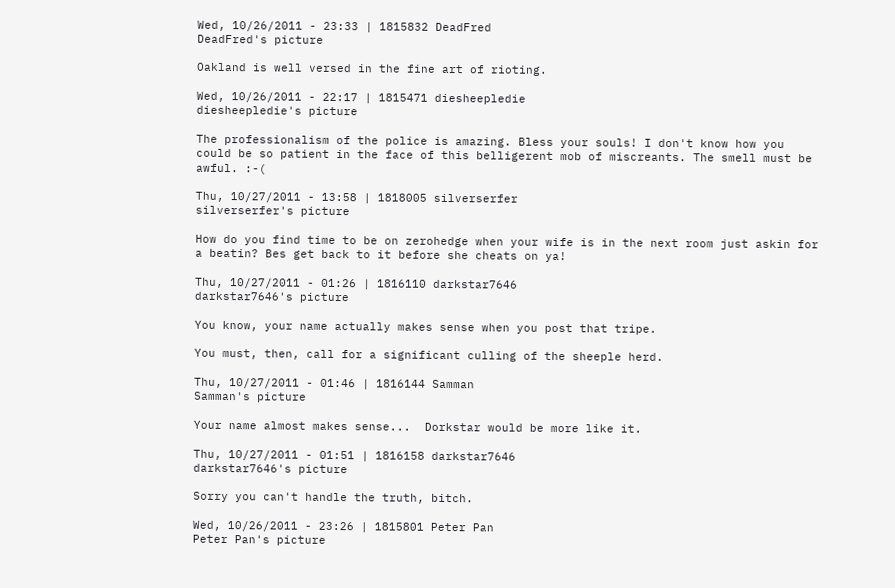Wed, 10/26/2011 - 23:33 | 1815832 DeadFred
DeadFred's picture

Oakland is well versed in the fine art of rioting.

Wed, 10/26/2011 - 22:17 | 1815471 diesheepledie
diesheepledie's picture

The professionalism of the police is amazing. Bless your souls! I don't know how you could be so patient in the face of this belligerent mob of miscreants. The smell must be awful. :-(

Thu, 10/27/2011 - 13:58 | 1818005 silverserfer
silverserfer's picture

How do you find time to be on zerohedge when your wife is in the next room just askin for a beatin? Bes get back to it before she cheats on ya!

Thu, 10/27/2011 - 01:26 | 1816110 darkstar7646
darkstar7646's picture

You know, your name actually makes sense when you post that tripe.

You must, then, call for a significant culling of the sheeple herd.

Thu, 10/27/2011 - 01:46 | 1816144 Samman
Samman's picture

Your name almost makes sense...  Dorkstar would be more like it.

Thu, 10/27/2011 - 01:51 | 1816158 darkstar7646
darkstar7646's picture

Sorry you can't handle the truth, bitch.

Wed, 10/26/2011 - 23:26 | 1815801 Peter Pan
Peter Pan's picture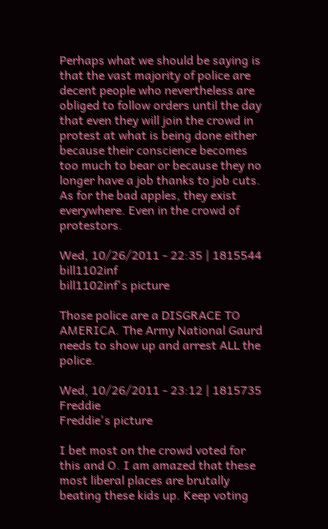Perhaps what we should be saying is that the vast majority of police are decent people who nevertheless are obliged to follow orders until the day that even they will join the crowd in protest at what is being done either because their conscience becomes too much to bear or because they no longer have a job thanks to job cuts. As for the bad apples, they exist everywhere. Even in the crowd of protestors.

Wed, 10/26/2011 - 22:35 | 1815544 bill1102inf
bill1102inf's picture

Those police are a DISGRACE TO AMERICA. The Army National Gaurd needs to show up and arrest ALL the police.

Wed, 10/26/2011 - 23:12 | 1815735 Freddie
Freddie's picture

I bet most on the crowd voted for this and O. I am amazed that these most liberal places are brutally beating these kids up. Keep voting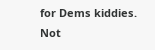for Dems kiddies. Not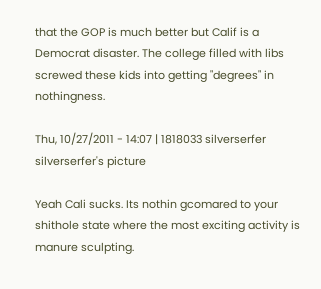that the GOP is much better but Calif is a Democrat disaster. The college filled with libs screwed these kids into getting "degrees" in nothingness.

Thu, 10/27/2011 - 14:07 | 1818033 silverserfer
silverserfer's picture

Yeah Cali sucks. Its nothin gcomared to your shithole state where the most exciting activity is manure sculpting.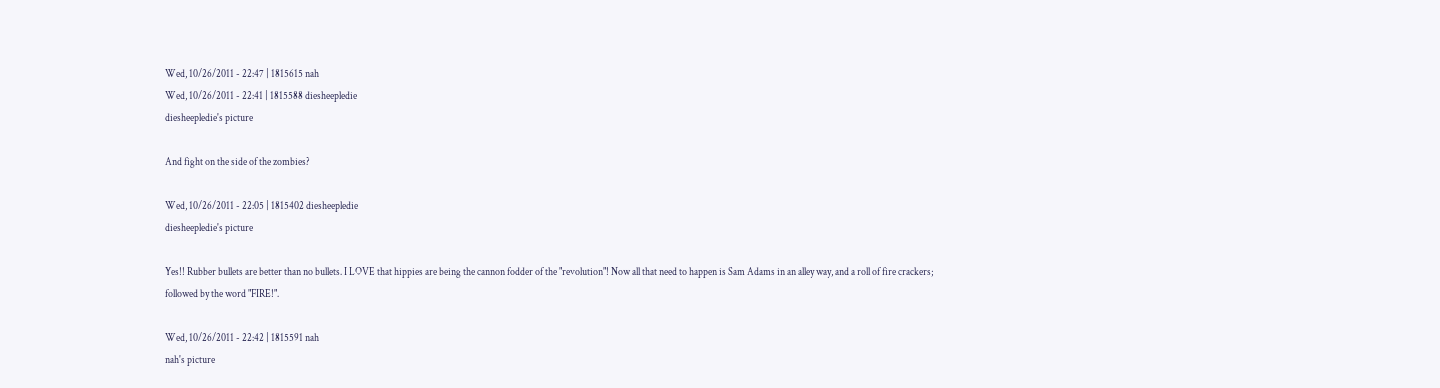Wed, 10/26/2011 - 22:47 | 1815615 nah
Wed, 10/26/2011 - 22:41 | 1815588 diesheepledie
diesheepledie's picture

And fight on the side of the zombies?

Wed, 10/26/2011 - 22:05 | 1815402 diesheepledie
diesheepledie's picture

Yes!! Rubber bullets are better than no bullets. I LOVE that hippies are being the cannon fodder of the "revolution"! Now all that need to happen is Sam Adams in an alley way, and a roll of fire crackers; followed by the word "FIRE!".

Wed, 10/26/2011 - 22:42 | 1815591 nah
nah's picture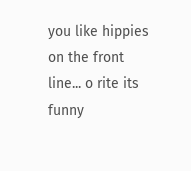you like hippies on the front line... o rite its funny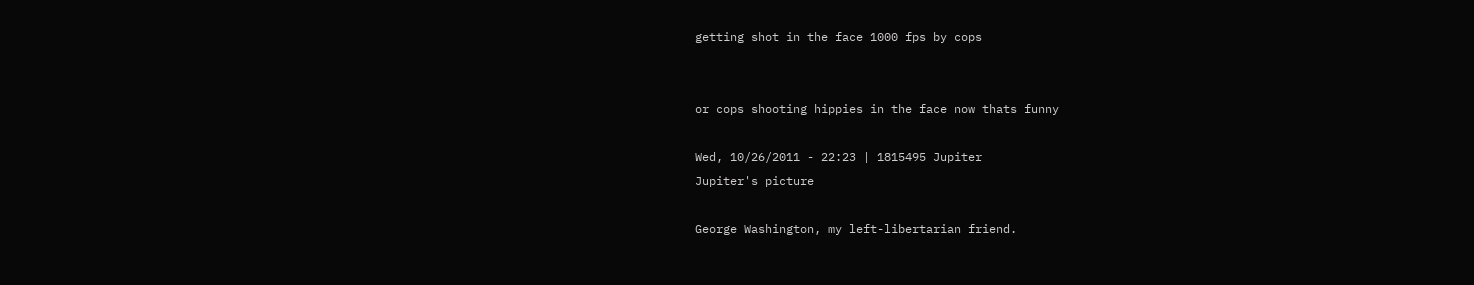getting shot in the face 1000 fps by cops


or cops shooting hippies in the face now thats funny

Wed, 10/26/2011 - 22:23 | 1815495 Jupiter
Jupiter's picture

George Washington, my left-libertarian friend.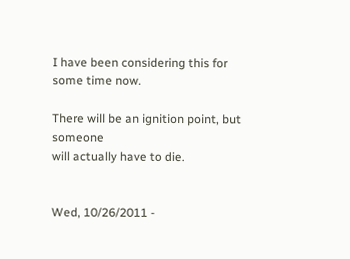I have been considering this for some time now.

There will be an ignition point, but someone
will actually have to die.


Wed, 10/26/2011 -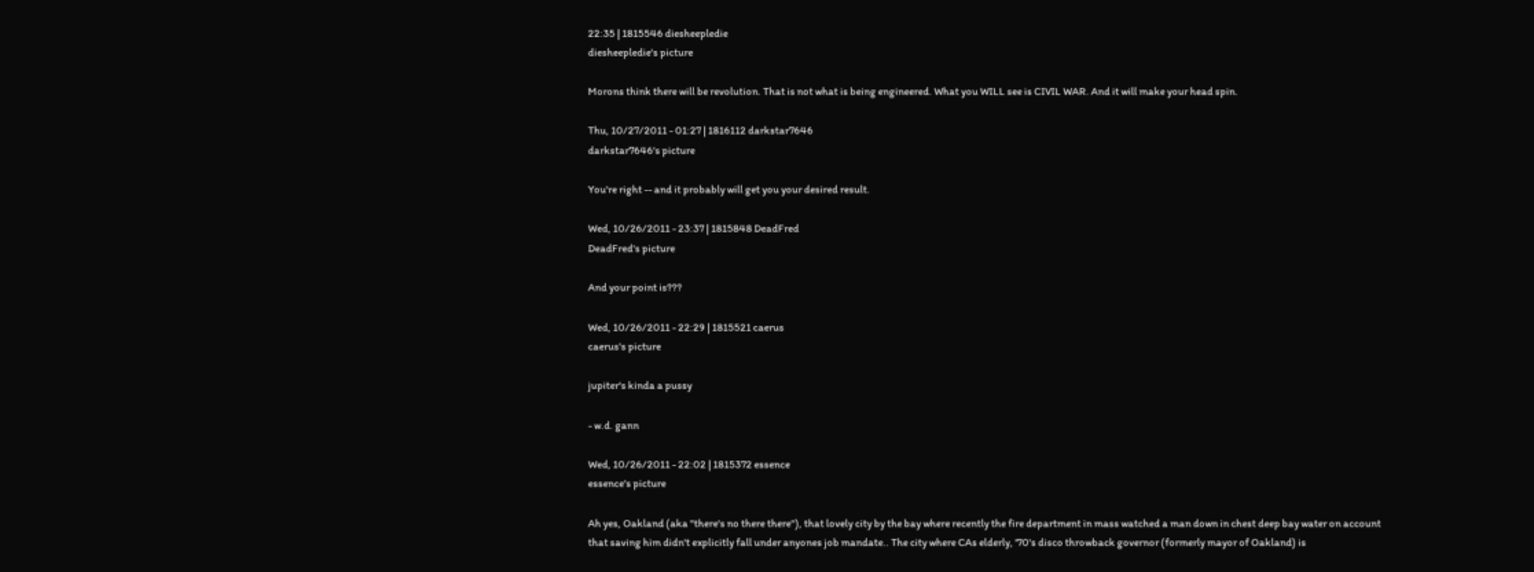22:35 | 1815546 diesheepledie
diesheepledie's picture

Morons think there will be revolution. That is not what is being engineered. What you WILL see is CIVIL WAR. And it will make your head spin.

Thu, 10/27/2011 - 01:27 | 1816112 darkstar7646
darkstar7646's picture

You're right -- and it probably will get you your desired result.

Wed, 10/26/2011 - 23:37 | 1815848 DeadFred
DeadFred's picture

And your point is???

Wed, 10/26/2011 - 22:29 | 1815521 caerus
caerus's picture

jupiter's kinda a pussy

- w.d. gann

Wed, 10/26/2011 - 22:02 | 1815372 essence
essence's picture

Ah yes, Oakland (aka "there's no there there"), that lovely city by the bay where recently the fire department in mass watched a man down in chest deep bay water on account that saving him didn't explicitly fall under anyones job mandate.. The city where CAs elderly, '70's disco throwback governor (formerly mayor of Oakland) is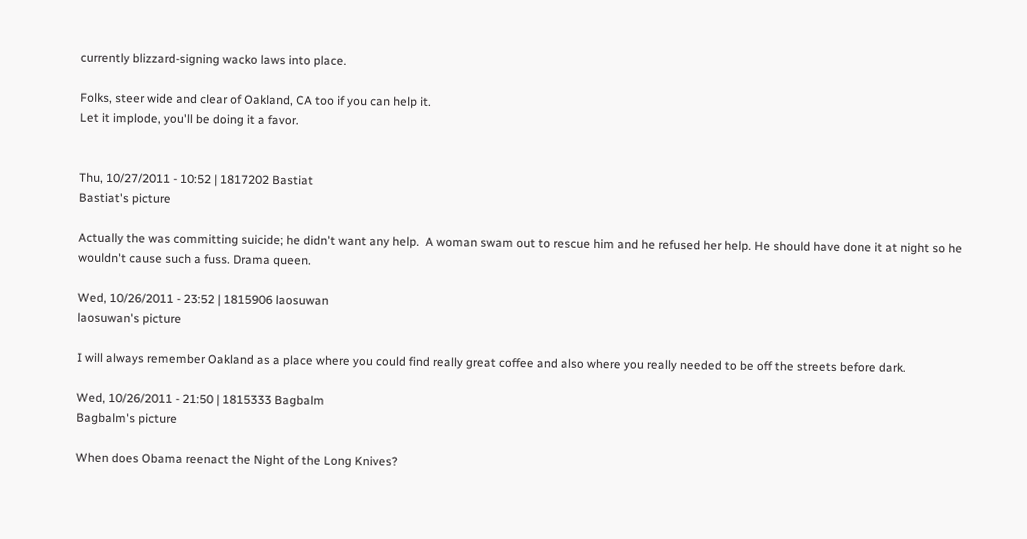currently blizzard-signing wacko laws into place.

Folks, steer wide and clear of Oakland, CA too if you can help it.
Let it implode, you'll be doing it a favor.


Thu, 10/27/2011 - 10:52 | 1817202 Bastiat
Bastiat's picture

Actually the was committing suicide; he didn't want any help.  A woman swam out to rescue him and he refused her help. He should have done it at night so he wouldn't cause such a fuss. Drama queen.

Wed, 10/26/2011 - 23:52 | 1815906 laosuwan
laosuwan's picture

I will always remember Oakland as a place where you could find really great coffee and also where you really needed to be off the streets before dark.

Wed, 10/26/2011 - 21:50 | 1815333 Bagbalm
Bagbalm's picture

When does Obama reenact the Night of the Long Knives?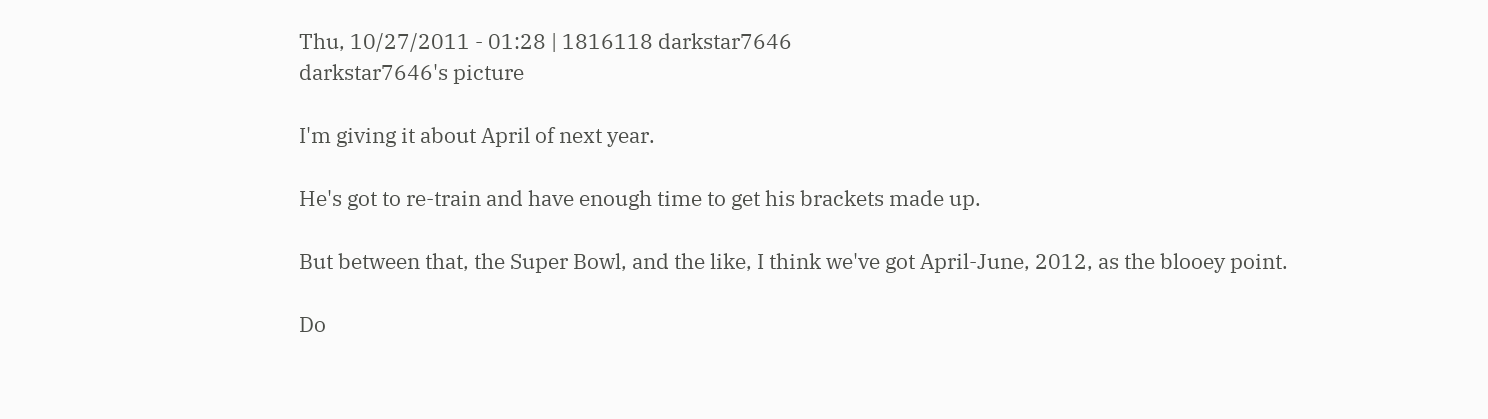Thu, 10/27/2011 - 01:28 | 1816118 darkstar7646
darkstar7646's picture

I'm giving it about April of next year.

He's got to re-train and have enough time to get his brackets made up.

But between that, the Super Bowl, and the like, I think we've got April-June, 2012, as the blooey point.

Do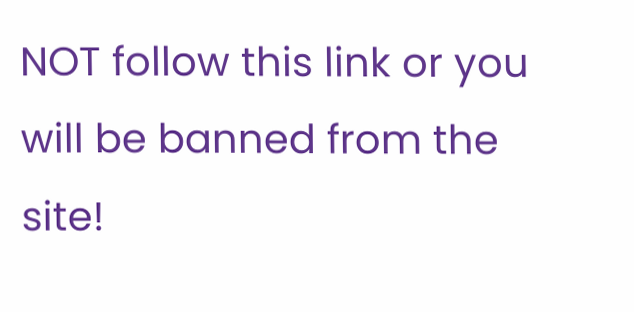NOT follow this link or you will be banned from the site!